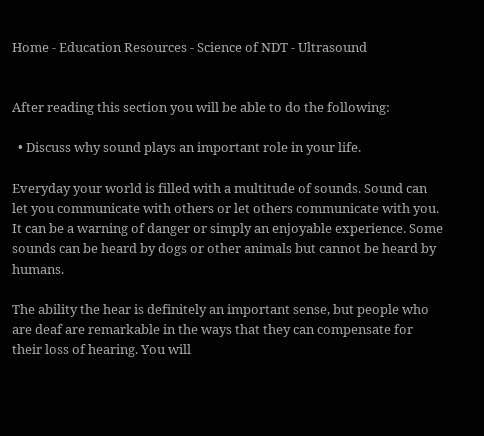Home - Education Resources - Science of NDT - Ultrasound


After reading this section you will be able to do the following:

  • Discuss why sound plays an important role in your life.

Everyday your world is filled with a multitude of sounds. Sound can let you communicate with others or let others communicate with you. It can be a warning of danger or simply an enjoyable experience. Some sounds can be heard by dogs or other animals but cannot be heard by humans.

The ability the hear is definitely an important sense, but people who are deaf are remarkable in the ways that they can compensate for their loss of hearing. You will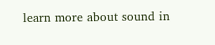learn more about sound in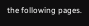the following pages.